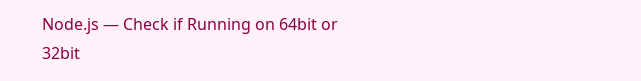Node.js — Check if Running on 64bit or 32bit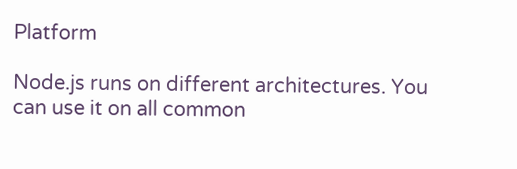Platform

Node.js runs on different architectures. You can use it on all common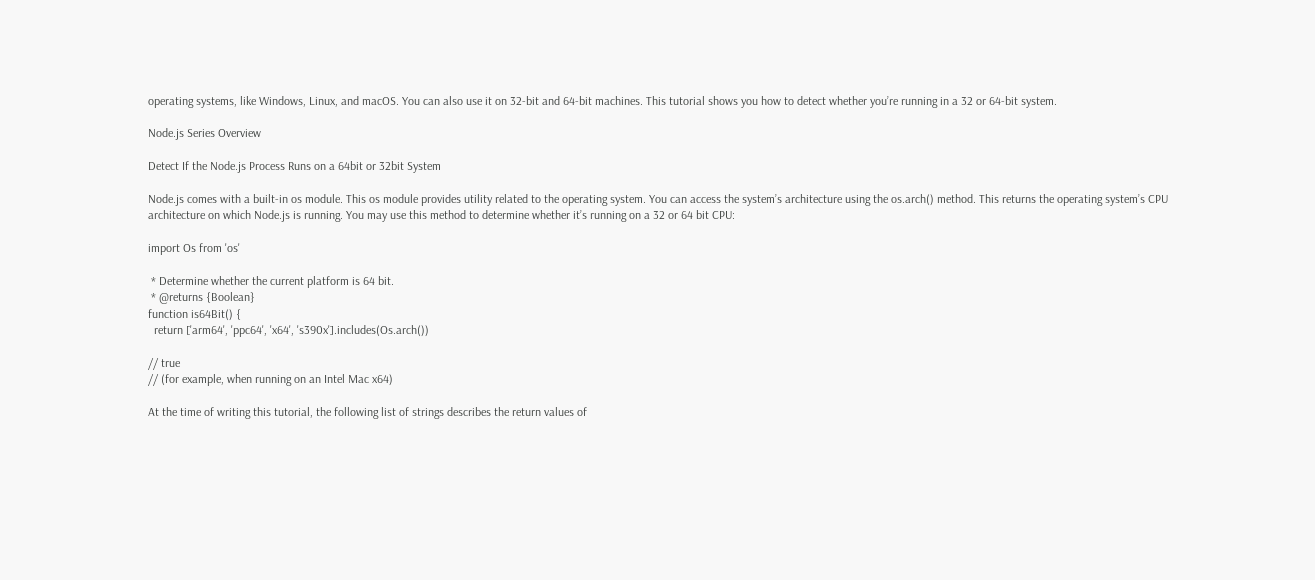operating systems, like Windows, Linux, and macOS. You can also use it on 32-bit and 64-bit machines. This tutorial shows you how to detect whether you’re running in a 32 or 64-bit system.

Node.js Series Overview

Detect If the Node.js Process Runs on a 64bit or 32bit System

Node.js comes with a built-in os module. This os module provides utility related to the operating system. You can access the system’s architecture using the os.arch() method. This returns the operating system’s CPU architecture on which Node.js is running. You may use this method to determine whether it’s running on a 32 or 64 bit CPU:

import Os from 'os'

 * Determine whether the current platform is 64 bit.
 * @returns {Boolean}
function is64Bit() {
  return ['arm64', 'ppc64', 'x64', 's390x'].includes(Os.arch())

// true
// (for example, when running on an Intel Mac x64)

At the time of writing this tutorial, the following list of strings describes the return values of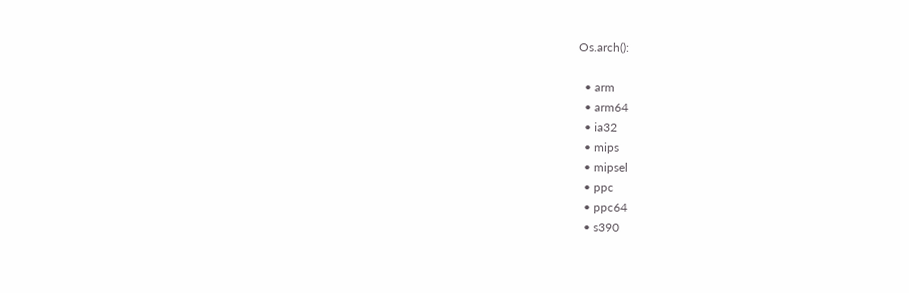Os.arch():

  • arm
  • arm64
  • ia32
  • mips
  • mipsel
  • ppc
  • ppc64
  • s390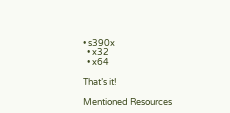• s390x
  • x32
  • x64

That’s it!

Mentioned Resources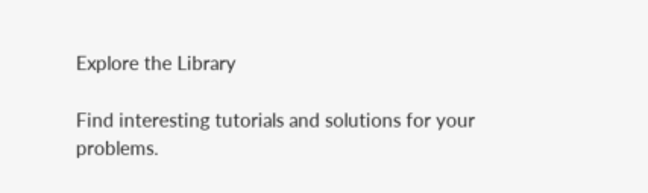Explore the Library

Find interesting tutorials and solutions for your problems.